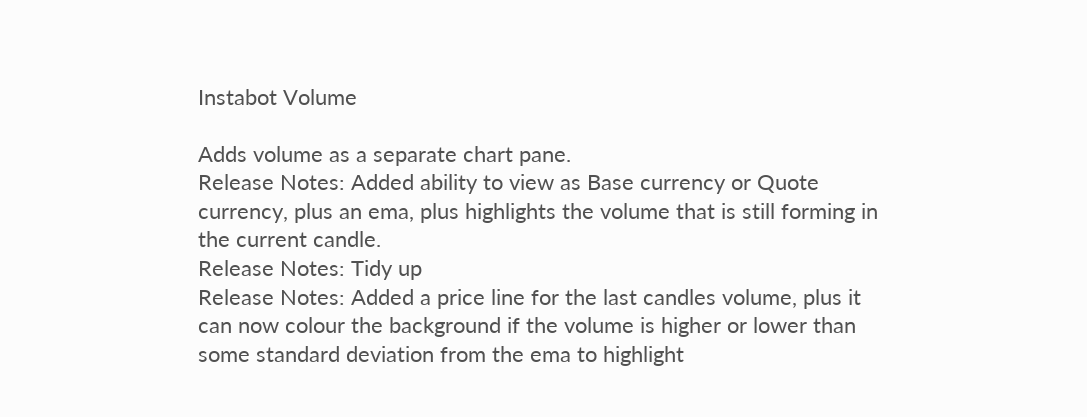Instabot Volume

Adds volume as a separate chart pane.
Release Notes: Added ability to view as Base currency or Quote currency, plus an ema, plus highlights the volume that is still forming in the current candle.
Release Notes: Tidy up
Release Notes: Added a price line for the last candles volume, plus it can now colour the background if the volume is higher or lower than some standard deviation from the ema to highlight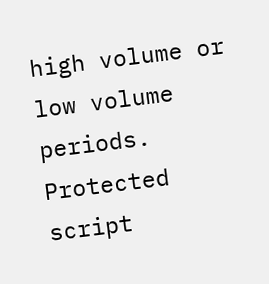high volume or low volume periods.
Protected script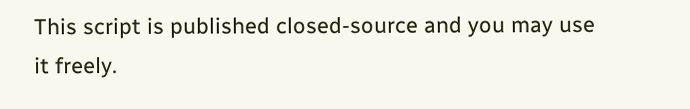This script is published closed-source and you may use it freely.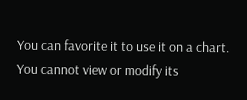You can favorite it to use it on a chart. You cannot view or modify its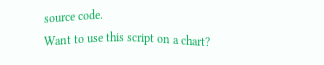source code.
Want to use this script on a chart?